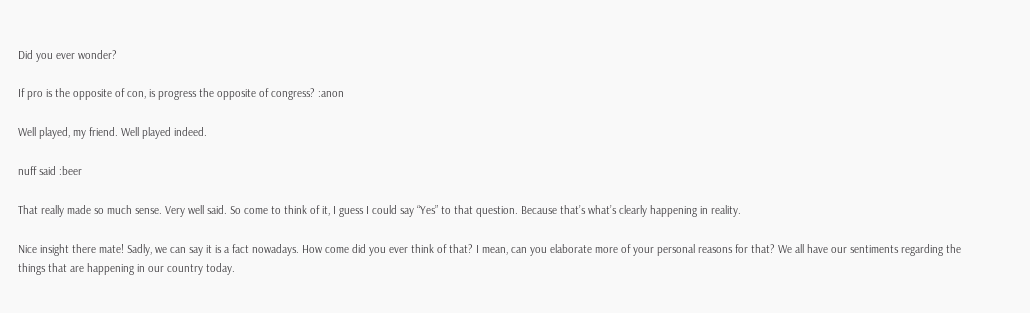Did you ever wonder?

If pro is the opposite of con, is progress the opposite of congress? :anon

Well played, my friend. Well played indeed.

nuff said :beer

That really made so much sense. Very well said. So come to think of it, I guess I could say “Yes” to that question. Because that’s what’s clearly happening in reality.

Nice insight there mate! Sadly, we can say it is a fact nowadays. How come did you ever think of that? I mean, can you elaborate more of your personal reasons for that? We all have our sentiments regarding the things that are happening in our country today.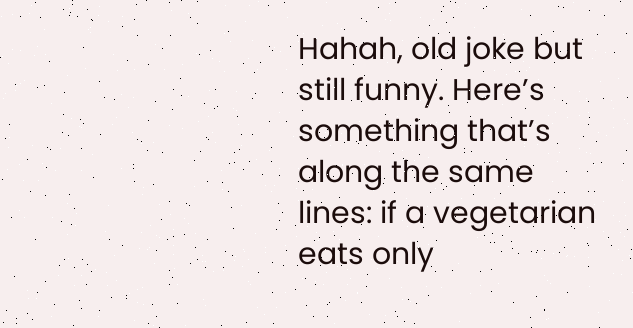Hahah, old joke but still funny. Here’s something that’s along the same lines: if a vegetarian eats only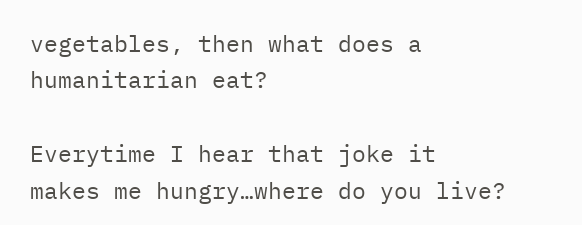vegetables, then what does a humanitarian eat?

Everytime I hear that joke it makes me hungry…where do you live?